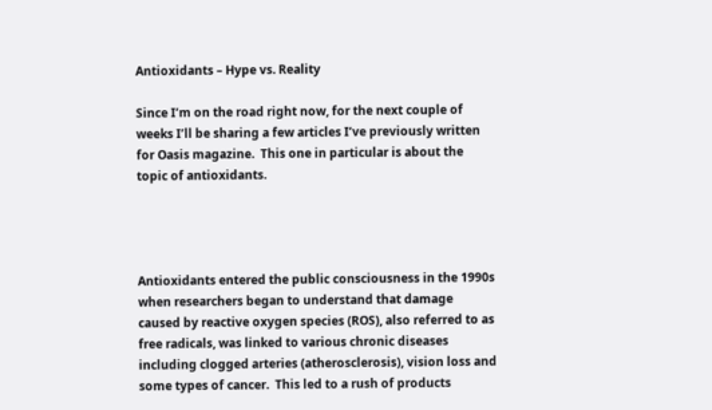Antioxidants – Hype vs. Reality

Since I’m on the road right now, for the next couple of weeks I’ll be sharing a few articles I’ve previously written for Oasis magazine.  This one in particular is about the topic of antioxidants.




Antioxidants entered the public consciousness in the 1990s when researchers began to understand that damage caused by reactive oxygen species (ROS), also referred to as free radicals, was linked to various chronic diseases including clogged arteries (atherosclerosis), vision loss and some types of cancer.  This led to a rush of products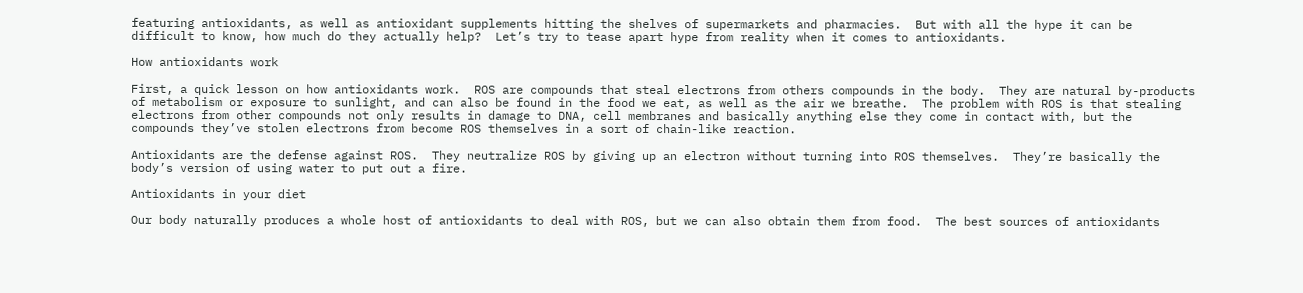featuring antioxidants, as well as antioxidant supplements hitting the shelves of supermarkets and pharmacies.  But with all the hype it can be difficult to know, how much do they actually help?  Let’s try to tease apart hype from reality when it comes to antioxidants.

How antioxidants work

First, a quick lesson on how antioxidants work.  ROS are compounds that steal electrons from others compounds in the body.  They are natural by-products of metabolism or exposure to sunlight, and can also be found in the food we eat, as well as the air we breathe.  The problem with ROS is that stealing electrons from other compounds not only results in damage to DNA, cell membranes and basically anything else they come in contact with, but the compounds they’ve stolen electrons from become ROS themselves in a sort of chain-like reaction.

Antioxidants are the defense against ROS.  They neutralize ROS by giving up an electron without turning into ROS themselves.  They’re basically the body’s version of using water to put out a fire.

Antioxidants in your diet

Our body naturally produces a whole host of antioxidants to deal with ROS, but we can also obtain them from food.  The best sources of antioxidants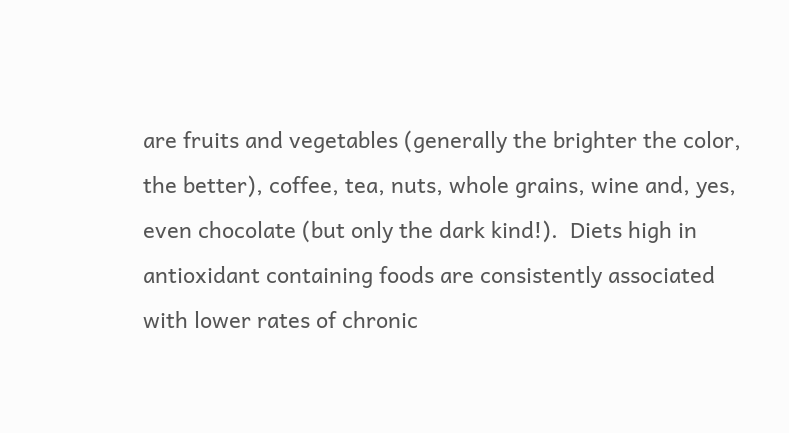are fruits and vegetables (generally the brighter the color, the better), coffee, tea, nuts, whole grains, wine and, yes, even chocolate (but only the dark kind!).  Diets high in antioxidant containing foods are consistently associated with lower rates of chronic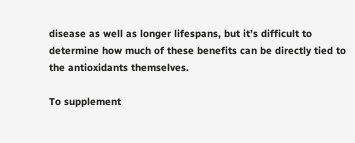disease as well as longer lifespans, but it’s difficult to determine how much of these benefits can be directly tied to the antioxidants themselves.

To supplement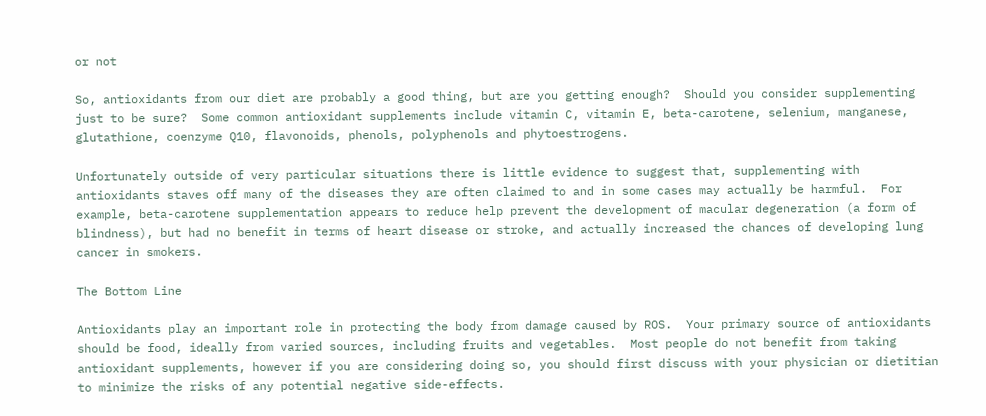or not

So, antioxidants from our diet are probably a good thing, but are you getting enough?  Should you consider supplementing just to be sure?  Some common antioxidant supplements include vitamin C, vitamin E, beta-carotene, selenium, manganese, glutathione, coenzyme Q10, flavonoids, phenols, polyphenols and phytoestrogens.

Unfortunately outside of very particular situations there is little evidence to suggest that, supplementing with antioxidants staves off many of the diseases they are often claimed to and in some cases may actually be harmful.  For example, beta-carotene supplementation appears to reduce help prevent the development of macular degeneration (a form of blindness), but had no benefit in terms of heart disease or stroke, and actually increased the chances of developing lung cancer in smokers.

The Bottom Line

Antioxidants play an important role in protecting the body from damage caused by ROS.  Your primary source of antioxidants should be food, ideally from varied sources, including fruits and vegetables.  Most people do not benefit from taking antioxidant supplements, however if you are considering doing so, you should first discuss with your physician or dietitian to minimize the risks of any potential negative side-effects.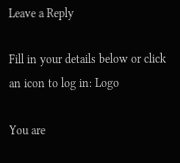Leave a Reply

Fill in your details below or click an icon to log in: Logo

You are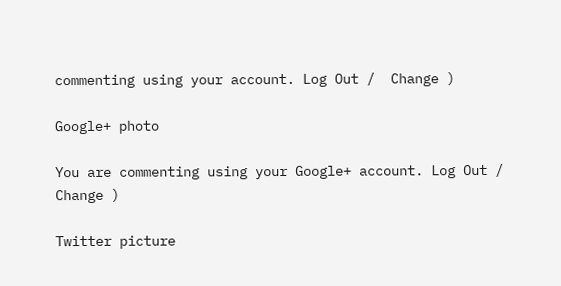commenting using your account. Log Out /  Change )

Google+ photo

You are commenting using your Google+ account. Log Out /  Change )

Twitter picture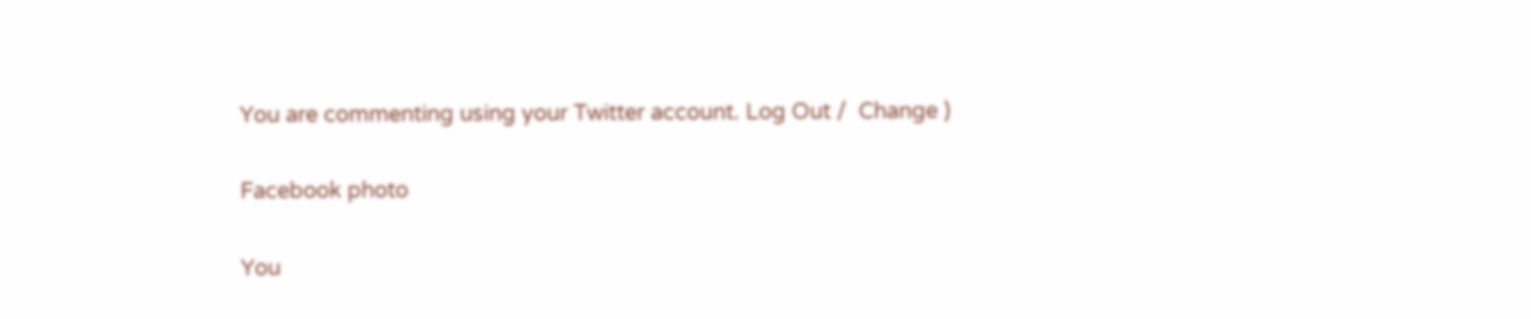You are commenting using your Twitter account. Log Out /  Change )

Facebook photo

You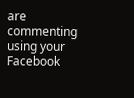are commenting using your Facebook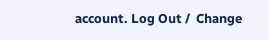account. Log Out /  Change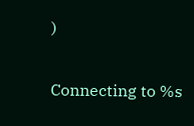)


Connecting to %s